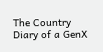The Country Diary of a GenX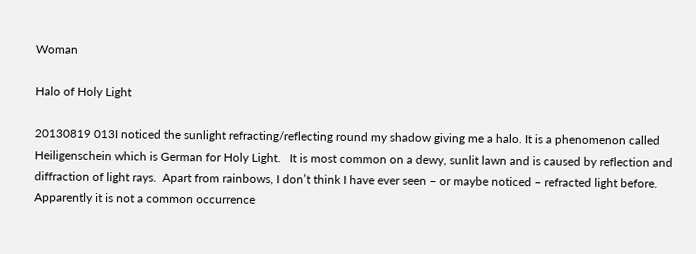Woman

Halo of Holy Light

20130819 013I noticed the sunlight refracting/reflecting round my shadow giving me a halo. It is a phenomenon called Heiligenschein which is German for Holy Light.   It is most common on a dewy, sunlit lawn and is caused by reflection and diffraction of light rays.  Apart from rainbows, I don’t think I have ever seen – or maybe noticed – refracted light before. Apparently it is not a common occurrence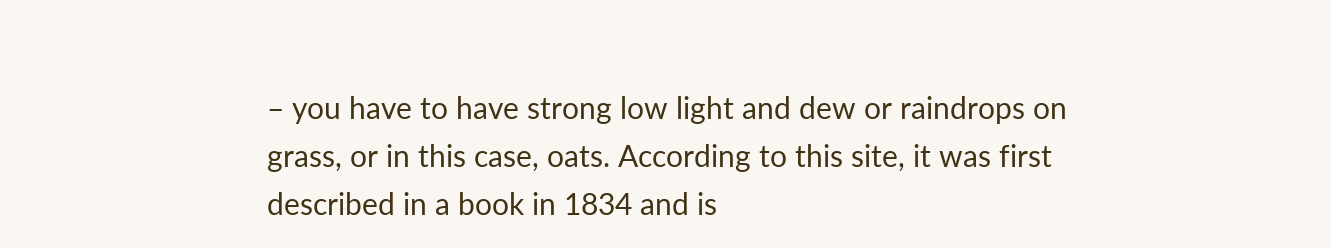– you have to have strong low light and dew or raindrops on grass, or in this case, oats. According to this site, it was first described in a book in 1834 and is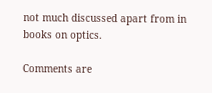not much discussed apart from in books on optics.

Comments are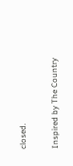closed.

Inspired by The Country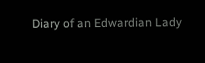Diary of an Edwardian Lady